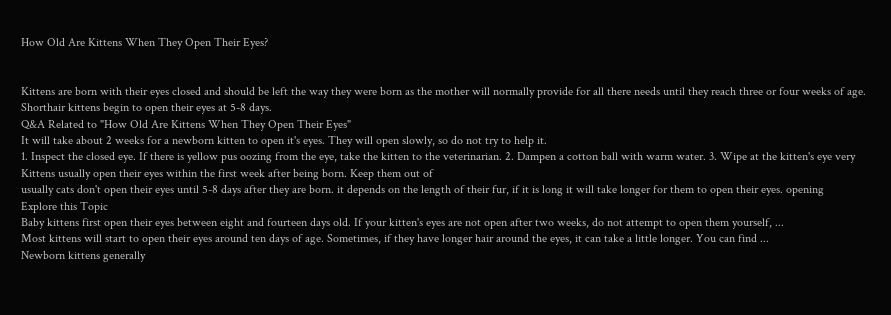How Old Are Kittens When They Open Their Eyes?


Kittens are born with their eyes closed and should be left the way they were born as the mother will normally provide for all there needs until they reach three or four weeks of age. Shorthair kittens begin to open their eyes at 5-8 days.
Q&A Related to "How Old Are Kittens When They Open Their Eyes"
It will take about 2 weeks for a newborn kitten to open it's eyes. They will open slowly, so do not try to help it.
1. Inspect the closed eye. If there is yellow pus oozing from the eye, take the kitten to the veterinarian. 2. Dampen a cotton ball with warm water. 3. Wipe at the kitten's eye very
Kittens usually open their eyes within the first week after being born. Keep them out of
usually cats don't open their eyes until 5-8 days after they are born. it depends on the length of their fur, if it is long it will take longer for them to open their eyes. opening
Explore this Topic
Baby kittens first open their eyes between eight and fourteen days old. If your kitten's eyes are not open after two weeks, do not attempt to open them yourself, ...
Most kittens will start to open their eyes around ten days of age. Sometimes, if they have longer hair around the eyes, it can take a little longer. You can find ...
Newborn kittens generally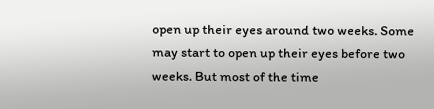open up their eyes around two weeks. Some may start to open up their eyes before two weeks. But most of the time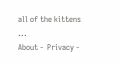all of the kittens ...
About -  Privacy -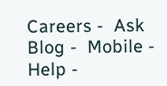Careers -  Ask Blog -  Mobile -  Help -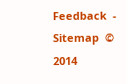Feedback  -  Sitemap  © 2014